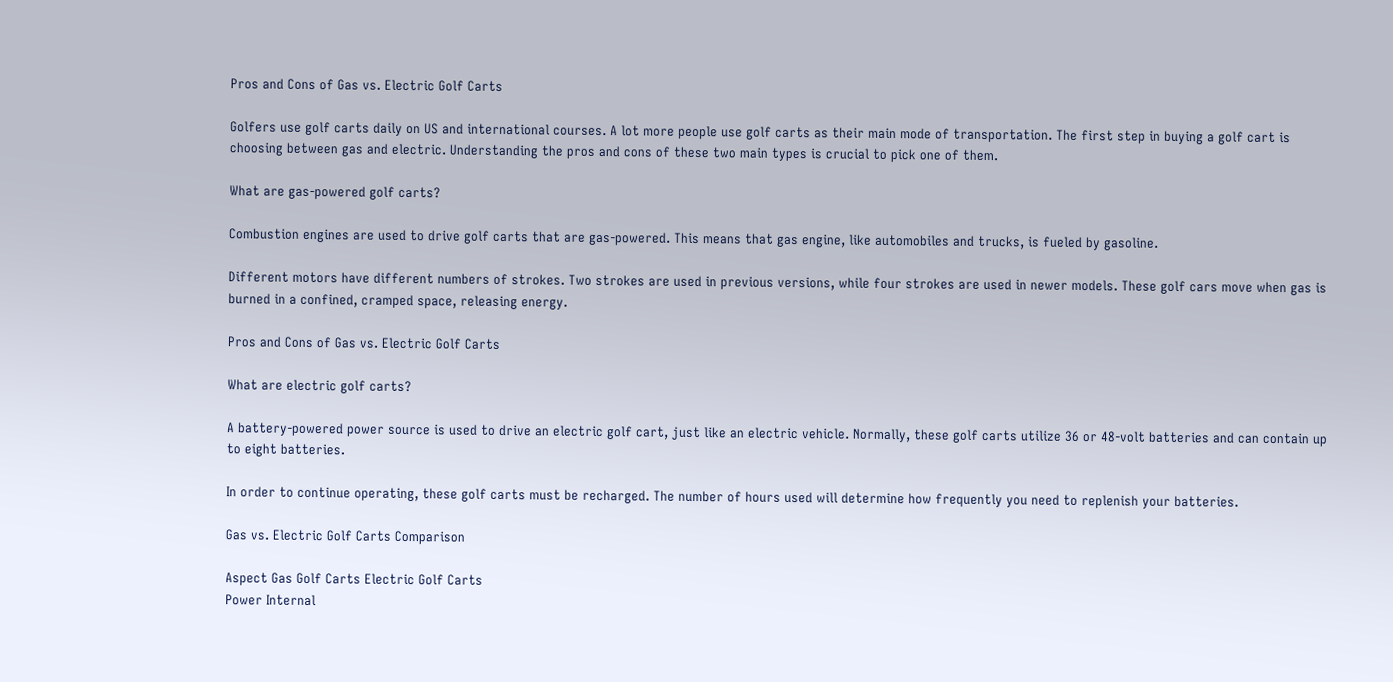Pros and Cons of Gas vs. Electric Golf Carts

Golfers use golf carts daily on US and international courses. A lot more people use golf carts as their main mode of transportation. The first step in buying a golf cart is choosing between gas and electric. Understanding the pros and cons of these two main types is crucial to pick one of them.

What are gas-powered golf carts?

Combustion engines are used to drive golf carts that are gas-powered. This means that gas engine, like automobiles and trucks, is fueled by gasoline.

Different motors have different numbers of strokes. Two strokes are used in previous versions, while four strokes are used in newer models. These golf cars move when gas is burned in a confined, cramped space, releasing energy.

Pros and Cons of Gas vs. Electric Golf Carts

What are electric golf carts?

A battery-powered power source is used to drive an electric golf cart, just like an electric vehicle. Normally, these golf carts utilize 36 or 48-volt batteries and can contain up to eight batteries.

In order to continue operating, these golf carts must be recharged. The number of hours used will determine how frequently you need to replenish your batteries.

Gas vs. Electric Golf Carts Comparison

Aspect Gas Golf Carts Electric Golf Carts
Power Internal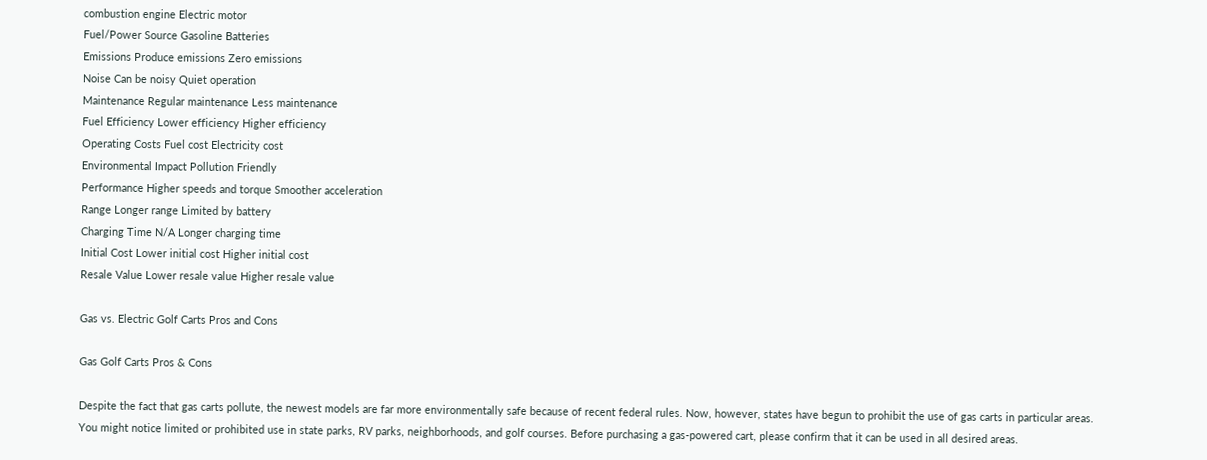combustion engine Electric motor
Fuel/Power Source Gasoline Batteries
Emissions Produce emissions Zero emissions
Noise Can be noisy Quiet operation
Maintenance Regular maintenance Less maintenance
Fuel Efficiency Lower efficiency Higher efficiency
Operating Costs Fuel cost Electricity cost
Environmental Impact Pollution Friendly
Performance Higher speeds and torque Smoother acceleration
Range Longer range Limited by battery
Charging Time N/A Longer charging time
Initial Cost Lower initial cost Higher initial cost
Resale Value Lower resale value Higher resale value

Gas vs. Electric Golf Carts Pros and Cons

Gas Golf Carts Pros & Cons

Despite the fact that gas carts pollute, the newest models are far more environmentally safe because of recent federal rules. Now, however, states have begun to prohibit the use of gas carts in particular areas. You might notice limited or prohibited use in state parks, RV parks, neighborhoods, and golf courses. Before purchasing a gas-powered cart, please confirm that it can be used in all desired areas.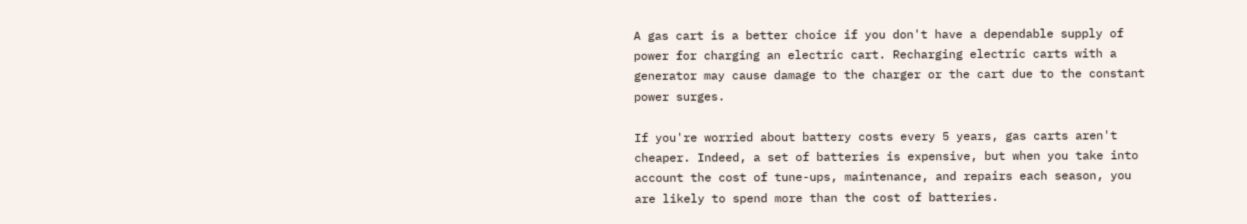A gas cart is a better choice if you don't have a dependable supply of power for charging an electric cart. Recharging electric carts with a generator may cause damage to the charger or the cart due to the constant power surges.

If you're worried about battery costs every 5 years, gas carts aren't cheaper. Indeed, a set of batteries is expensive, but when you take into account the cost of tune-ups, maintenance, and repairs each season, you are likely to spend more than the cost of batteries.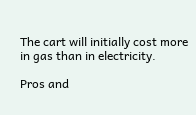The cart will initially cost more in gas than in electricity.

Pros and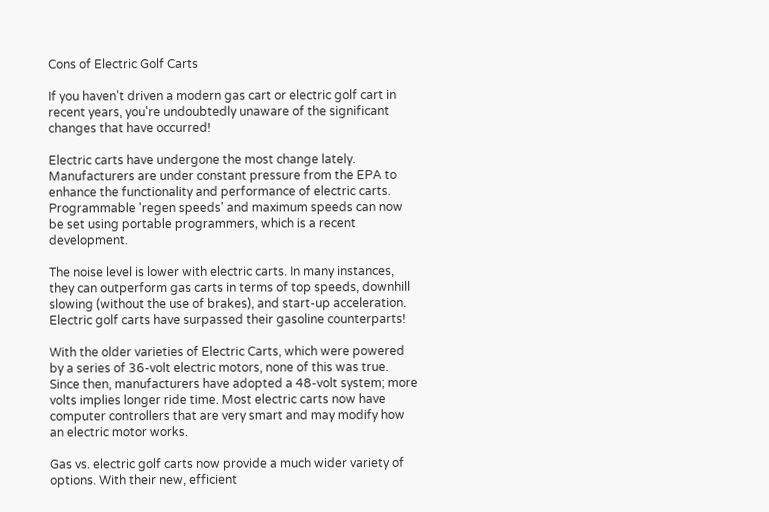Cons of Electric Golf Carts

If you haven't driven a modern gas cart or electric golf cart in recent years, you're undoubtedly unaware of the significant changes that have occurred!

Electric carts have undergone the most change lately. Manufacturers are under constant pressure from the EPA to enhance the functionality and performance of electric carts. Programmable 'regen speeds' and maximum speeds can now be set using portable programmers, which is a recent development.

The noise level is lower with electric carts. In many instances, they can outperform gas carts in terms of top speeds, downhill slowing (without the use of brakes), and start-up acceleration. Electric golf carts have surpassed their gasoline counterparts!

With the older varieties of Electric Carts, which were powered by a series of 36-volt electric motors, none of this was true. Since then, manufacturers have adopted a 48-volt system; more volts implies longer ride time. Most electric carts now have computer controllers that are very smart and may modify how an electric motor works.

Gas vs. electric golf carts now provide a much wider variety of options. With their new, efficient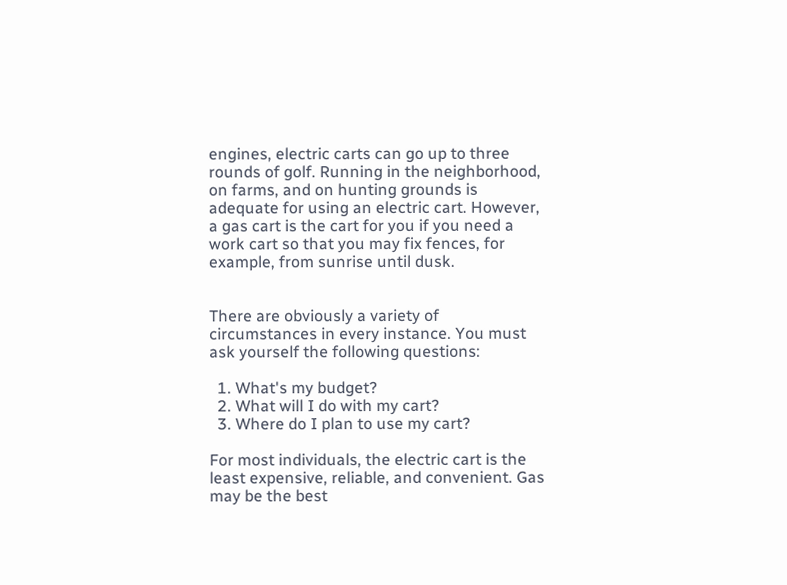engines, electric carts can go up to three rounds of golf. Running in the neighborhood, on farms, and on hunting grounds is adequate for using an electric cart. However, a gas cart is the cart for you if you need a work cart so that you may fix fences, for example, from sunrise until dusk.


There are obviously a variety of circumstances in every instance. You must ask yourself the following questions:

  1. What's my budget?
  2. What will I do with my cart?
  3. Where do I plan to use my cart?

For most individuals, the electric cart is the least expensive, reliable, and convenient. Gas may be the best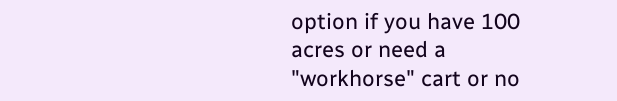option if you have 100 acres or need a "workhorse" cart or no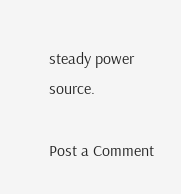steady power source.

Post a Comment